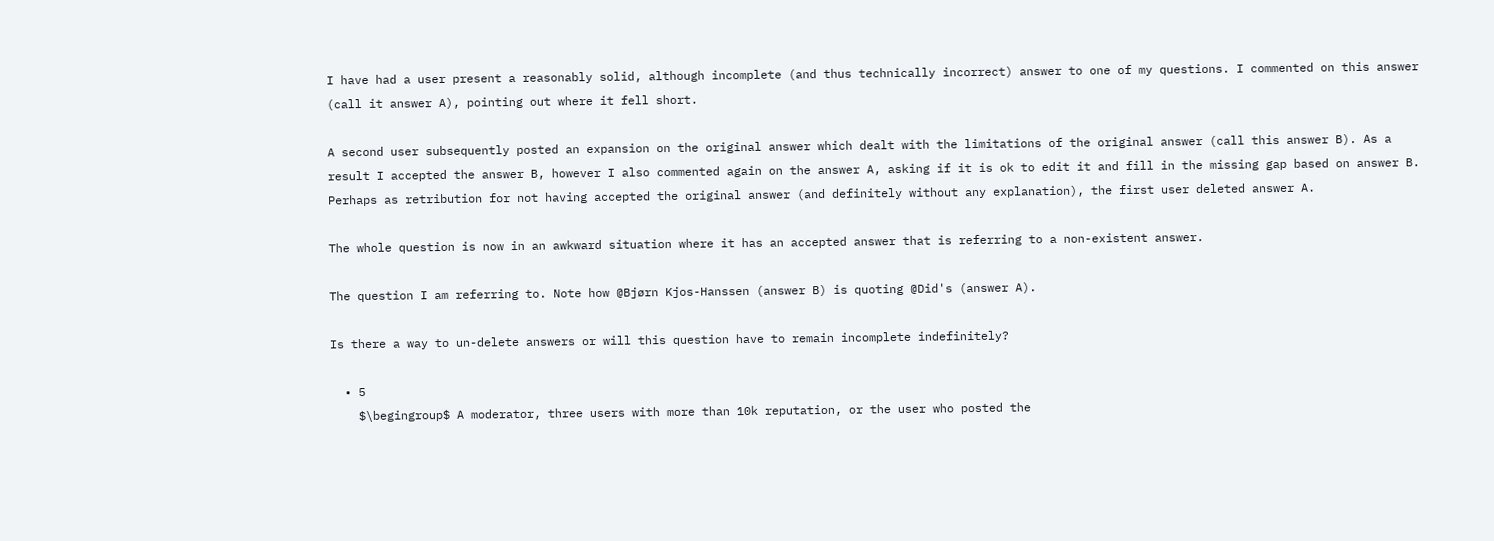I have had a user present a reasonably solid, although incomplete (and thus technically incorrect) answer to one of my questions. I commented on this answer (call it answer A), pointing out where it fell short.

A second user subsequently posted an expansion on the original answer which dealt with the limitations of the original answer (call this answer B). As a result I accepted the answer B, however I also commented again on the answer A, asking if it is ok to edit it and fill in the missing gap based on answer B. Perhaps as retribution for not having accepted the original answer (and definitely without any explanation), the first user deleted answer A.

The whole question is now in an awkward situation where it has an accepted answer that is referring to a non-existent answer.

The question I am referring to. Note how @Bjørn Kjos-Hanssen (answer B) is quoting @Did's (answer A).

Is there a way to un-delete answers or will this question have to remain incomplete indefinitely?

  • 5
    $\begingroup$ A moderator, three users with more than 10k reputation, or the user who posted the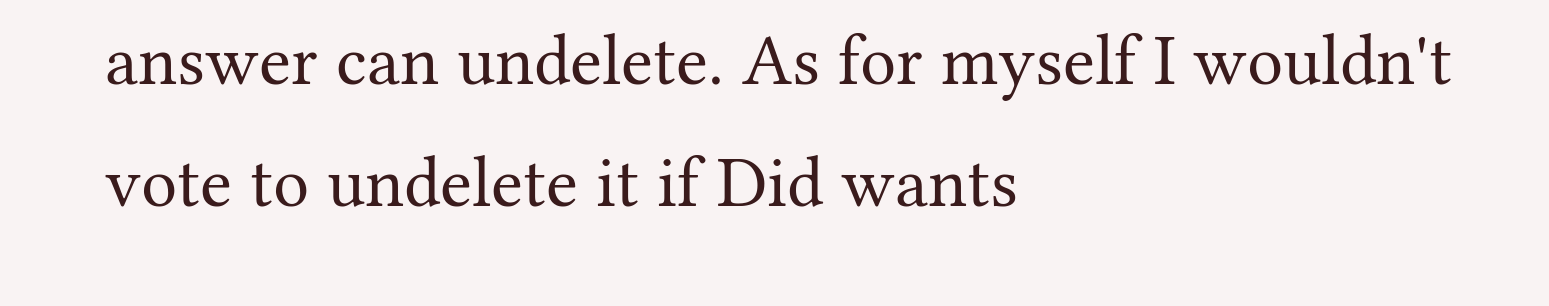answer can undelete. As for myself I wouldn't vote to undelete it if Did wants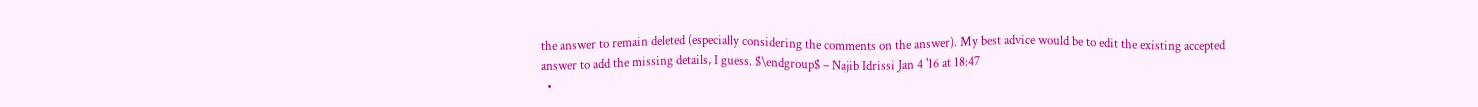the answer to remain deleted (especially considering the comments on the answer). My best advice would be to edit the existing accepted answer to add the missing details, I guess. $\endgroup$ – Najib Idrissi Jan 4 '16 at 18:47
  •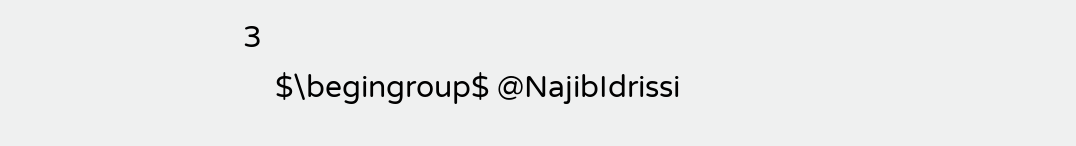3
    $\begingroup$ @NajibIdrissi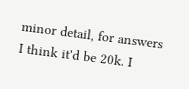minor detail, for answers I think it'd be 20k. I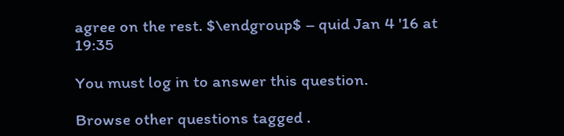agree on the rest. $\endgroup$ – quid Jan 4 '16 at 19:35

You must log in to answer this question.

Browse other questions tagged .